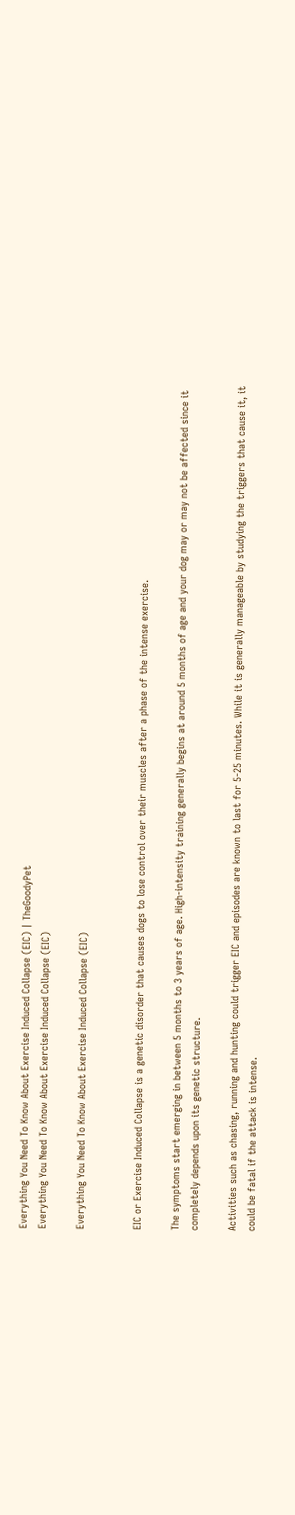Everything You Need To Know About Exercise Induced Collapse (EIC) | TheGoodyPet
Everything You Need To Know About Exercise Induced Collapse (EIC)

Everything You Need To Know About Exercise Induced Collapse (EIC)


EIC or Exercise Induced Collapse is a genetic disorder that causes dogs to lose control over their muscles after a phase of the intense exercise.

The symptoms start emerging in between 5 months to 3 years of age. High-intensity training generally begins at around 5 months of age and your dog may or may not be affected since it completely depends upon its genetic structure.

Activities such as chasing, running and hunting could trigger EIC and episodes are known to last for 5-25 minutes. While it is generally manageable by studying the triggers that cause it, it could be fatal if the attack is intense.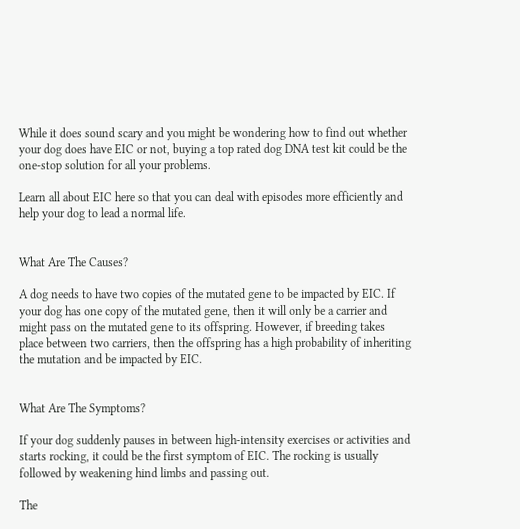While it does sound scary and you might be wondering how to find out whether your dog does have EIC or not, buying a top rated dog DNA test kit could be the one-stop solution for all your problems.

Learn all about EIC here so that you can deal with episodes more efficiently and help your dog to lead a normal life.


What Are The Causes?

A dog needs to have two copies of the mutated gene to be impacted by EIC. If your dog has one copy of the mutated gene, then it will only be a carrier and might pass on the mutated gene to its offspring. However, if breeding takes place between two carriers, then the offspring has a high probability of inheriting the mutation and be impacted by EIC.


What Are The Symptoms?

If your dog suddenly pauses in between high-intensity exercises or activities and starts rocking, it could be the first symptom of EIC. The rocking is usually followed by weakening hind limbs and passing out.

The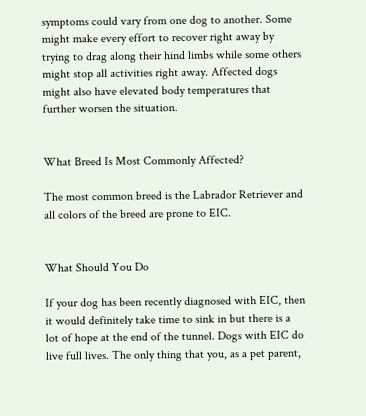symptoms could vary from one dog to another. Some might make every effort to recover right away by trying to drag along their hind limbs while some others might stop all activities right away. Affected dogs might also have elevated body temperatures that further worsen the situation.


What Breed Is Most Commonly Affected?

The most common breed is the Labrador Retriever and all colors of the breed are prone to EIC.


What Should You Do

If your dog has been recently diagnosed with EIC, then it would definitely take time to sink in but there is a lot of hope at the end of the tunnel. Dogs with EIC do live full lives. The only thing that you, as a pet parent,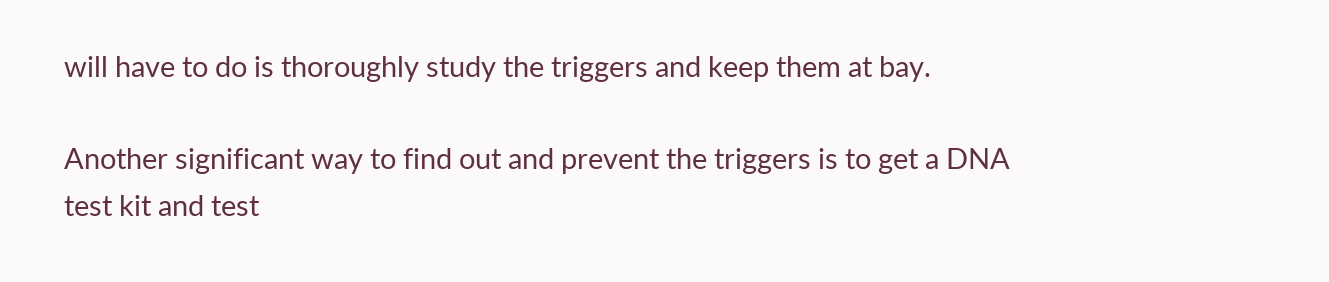will have to do is thoroughly study the triggers and keep them at bay.

Another significant way to find out and prevent the triggers is to get a DNA test kit and test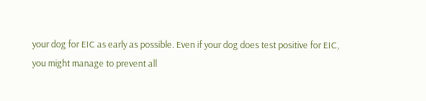your dog for EIC as early as possible. Even if your dog does test positive for EIC, you might manage to prevent all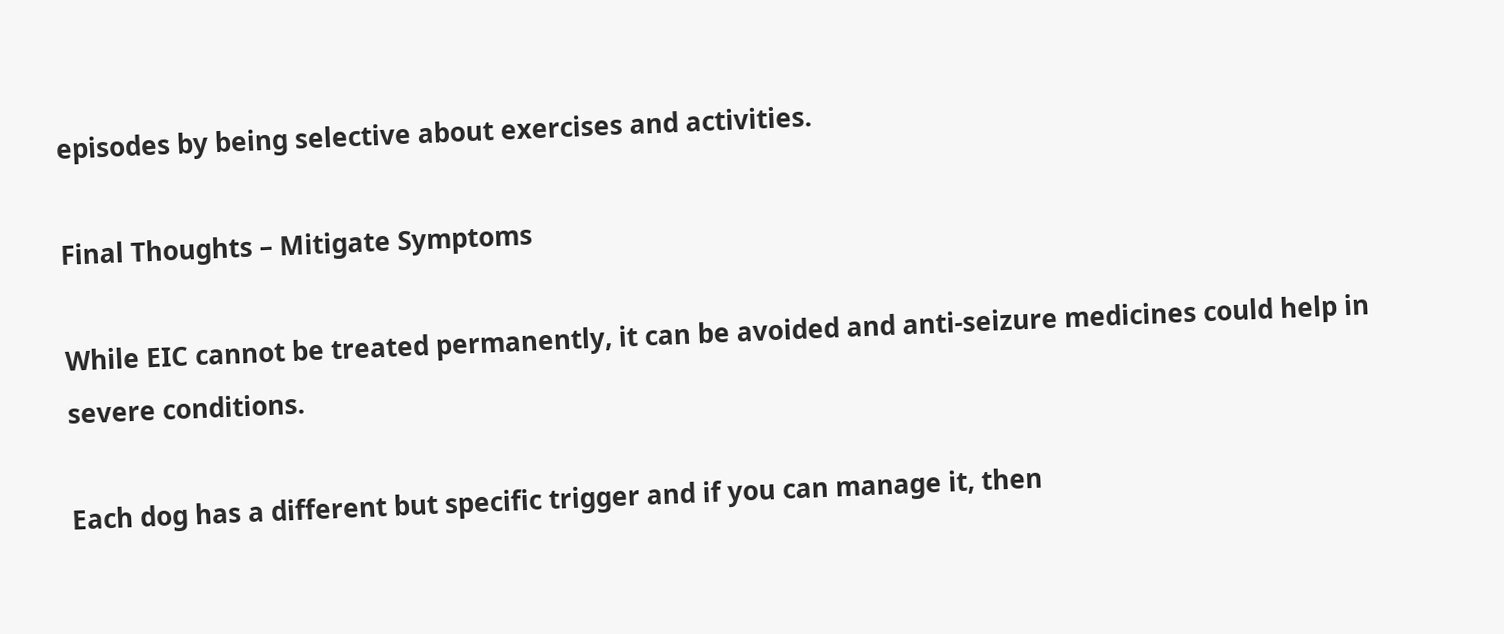episodes by being selective about exercises and activities.

Final Thoughts – Mitigate Symptoms

While EIC cannot be treated permanently, it can be avoided and anti-seizure medicines could help in severe conditions.

Each dog has a different but specific trigger and if you can manage it, then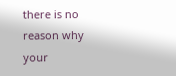there is no reason why your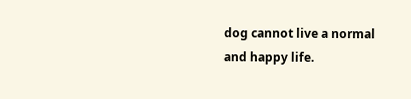dog cannot live a normal and happy life.